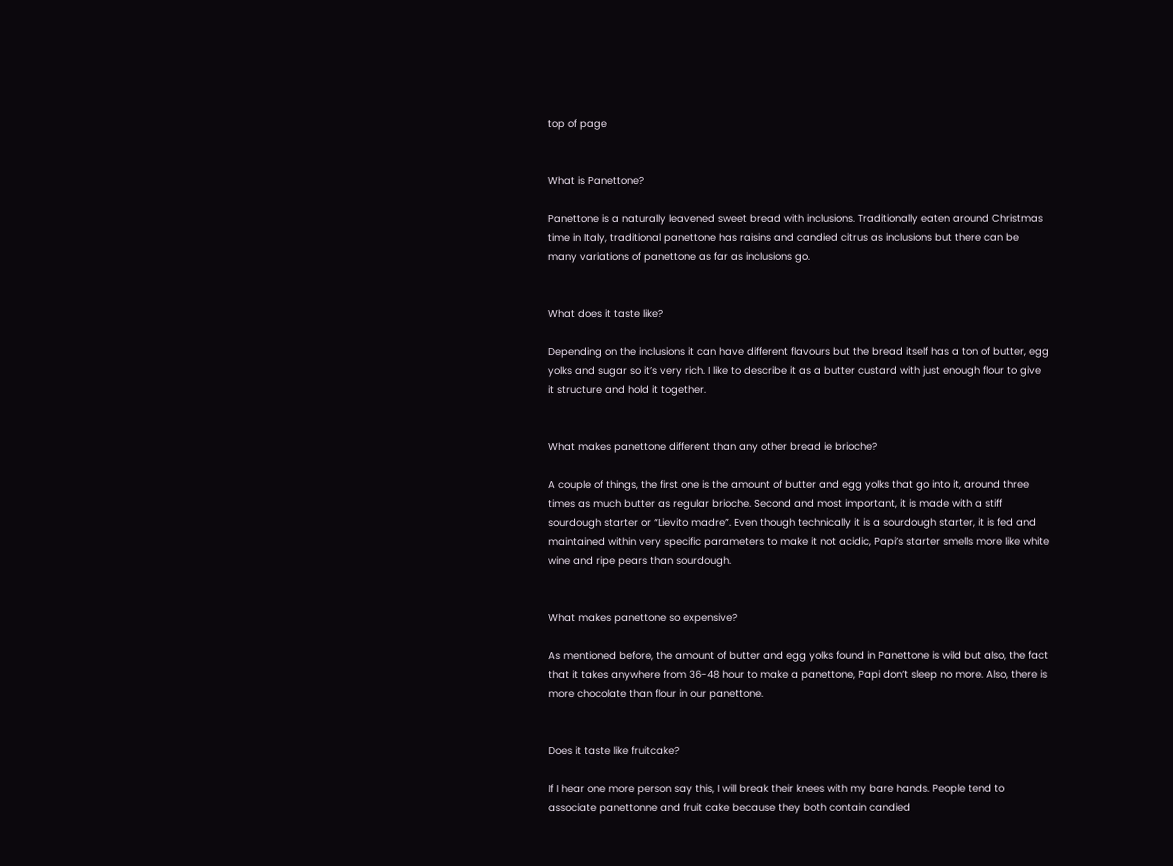top of page


What is Panettone?

Panettone is a naturally leavened sweet bread with inclusions. Traditionally eaten around Christmas time in Italy, traditional panettone has raisins and candied citrus as inclusions but there can be many variations of panettone as far as inclusions go.


What does it taste like?

Depending on the inclusions it can have different flavours but the bread itself has a ton of butter, egg yolks and sugar so it’s very rich. I like to describe it as a butter custard with just enough flour to give it structure and hold it together.


What makes panettone different than any other bread ie brioche?

A couple of things, the first one is the amount of butter and egg yolks that go into it, around three times as much butter as regular brioche. Second and most important, it is made with a stiff sourdough starter or “Lievito madre”. Even though technically it is a sourdough starter, it is fed and maintained within very specific parameters to make it not acidic, Papi’s starter smells more like white wine and ripe pears than sourdough.


What makes panettone so expensive?

As mentioned before, the amount of butter and egg yolks found in Panettone is wild but also, the fact that it takes anywhere from 36-48 hour to make a panettone, Papi don’t sleep no more. Also, there is more chocolate than flour in our panettone.


Does it taste like fruitcake?

If I hear one more person say this, I will break their knees with my bare hands. People tend to associate panettonne and fruit cake because they both contain candied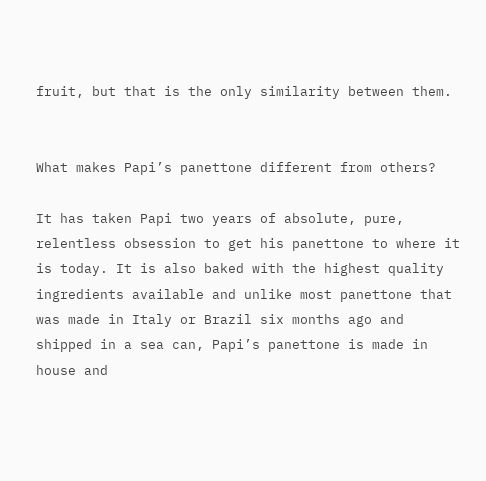fruit, but that is the only similarity between them.


What makes Papi’s panettone different from others?

It has taken Papi two years of absolute, pure, relentless obsession to get his panettone to where it is today. It is also baked with the highest quality ingredients available and unlike most panettone that was made in Italy or Brazil six months ago and shipped in a sea can, Papi’s panettone is made in house and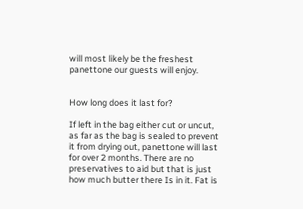will most likely be the freshest panettone our guests will enjoy.


How long does it last for?

If left in the bag either cut or uncut, as far as the bag is sealed to prevent it from drying out, panettone will last for over 2 months. There are no preservatives to aid but that is just how much butter there Is in it. Fat is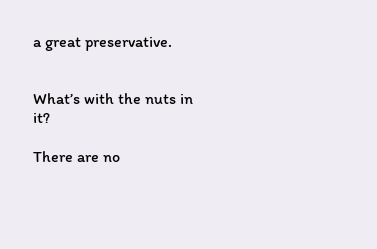a great preservative.


What’s with the nuts in it?

There are no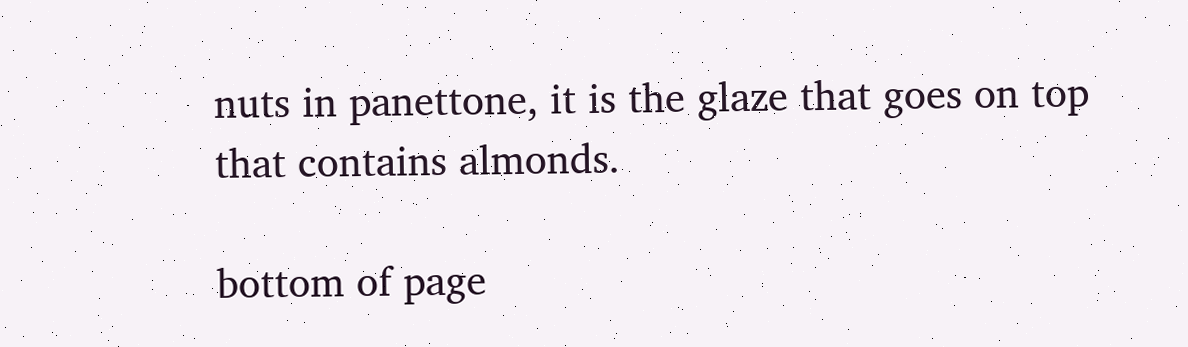nuts in panettone, it is the glaze that goes on top that contains almonds.

bottom of page